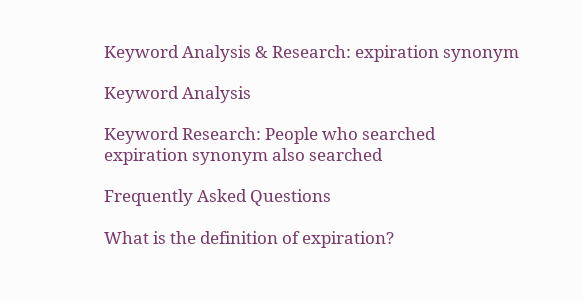Keyword Analysis & Research: expiration synonym

Keyword Analysis

Keyword Research: People who searched expiration synonym also searched

Frequently Asked Questions

What is the definition of expiration?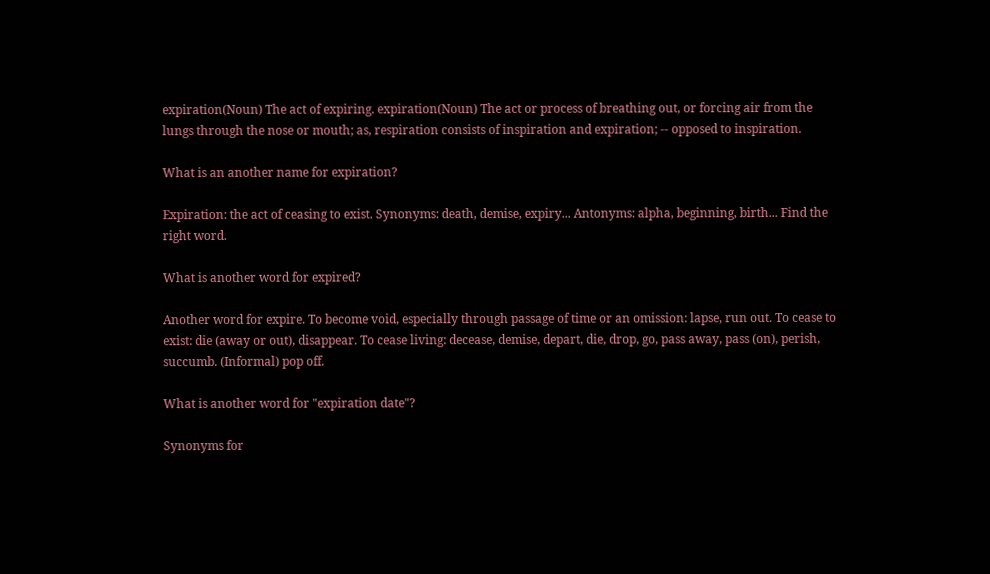expiration(Noun) The act of expiring. expiration(Noun) The act or process of breathing out, or forcing air from the lungs through the nose or mouth; as, respiration consists of inspiration and expiration; -- opposed to inspiration.

What is an another name for expiration?

Expiration: the act of ceasing to exist. Synonyms: death, demise, expiry... Antonyms: alpha, beginning, birth... Find the right word.

What is another word for expired?

Another word for expire. To become void, especially through passage of time or an omission: lapse, run out. To cease to exist: die (away or out), disappear. To cease living: decease, demise, depart, die, drop, go, pass away, pass (on), perish, succumb. (Informal) pop off.

What is another word for "expiration date"?

Synonyms for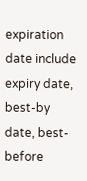expiration date include expiry date, best-by date, best-before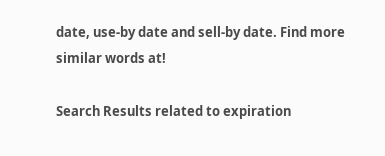date, use-by date and sell-by date. Find more similar words at!

Search Results related to expiration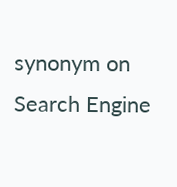synonym on Search Engine